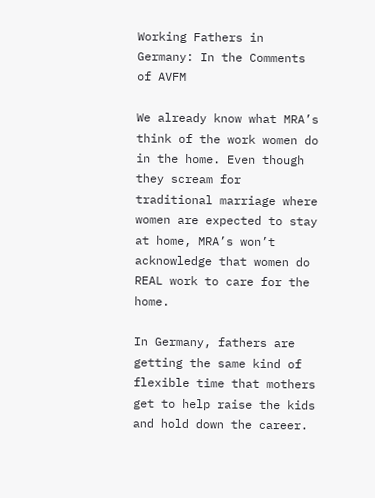Working Fathers in Germany: In the Comments of AVFM

We already know what MRA’s think of the work women do in the home. Even though they scream for traditional marriage where women are expected to stay at home, MRA’s won’t acknowledge that women do REAL work to care for the home.

In Germany, fathers are getting the same kind of flexible time that mothers get to help raise the kids and hold down the career.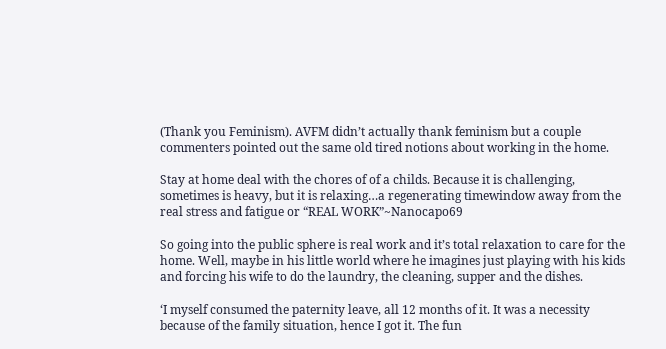(Thank you Feminism). AVFM didn’t actually thank feminism but a couple commenters pointed out the same old tired notions about working in the home.

Stay at home deal with the chores of of a childs. Because it is challenging, sometimes is heavy, but it is relaxing…a regenerating timewindow away from the real stress and fatigue or “REAL WORK”~Nanocapo69

So going into the public sphere is real work and it’s total relaxation to care for the home. Well, maybe in his little world where he imagines just playing with his kids and forcing his wife to do the laundry, the cleaning, supper and the dishes.

‘I myself consumed the paternity leave, all 12 months of it. It was a necessity because of the family situation, hence I got it. The fun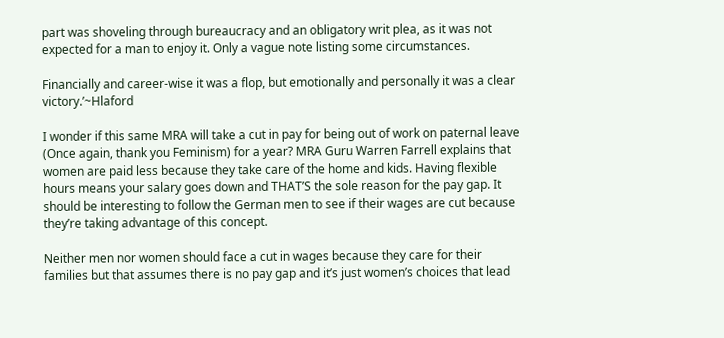part was shoveling through bureaucracy and an obligatory writ plea, as it was not expected for a man to enjoy it. Only a vague note listing some circumstances.

Financially and career-wise it was a flop, but emotionally and personally it was a clear victory.’~Hlaford

I wonder if this same MRA will take a cut in pay for being out of work on paternal leave (Once again, thank you Feminism) for a year? MRA Guru Warren Farrell explains that women are paid less because they take care of the home and kids. Having flexible hours means your salary goes down and THAT’S the sole reason for the pay gap. It should be interesting to follow the German men to see if their wages are cut because they’re taking advantage of this concept.

Neither men nor women should face a cut in wages because they care for their families but that assumes there is no pay gap and it’s just women’s choices that lead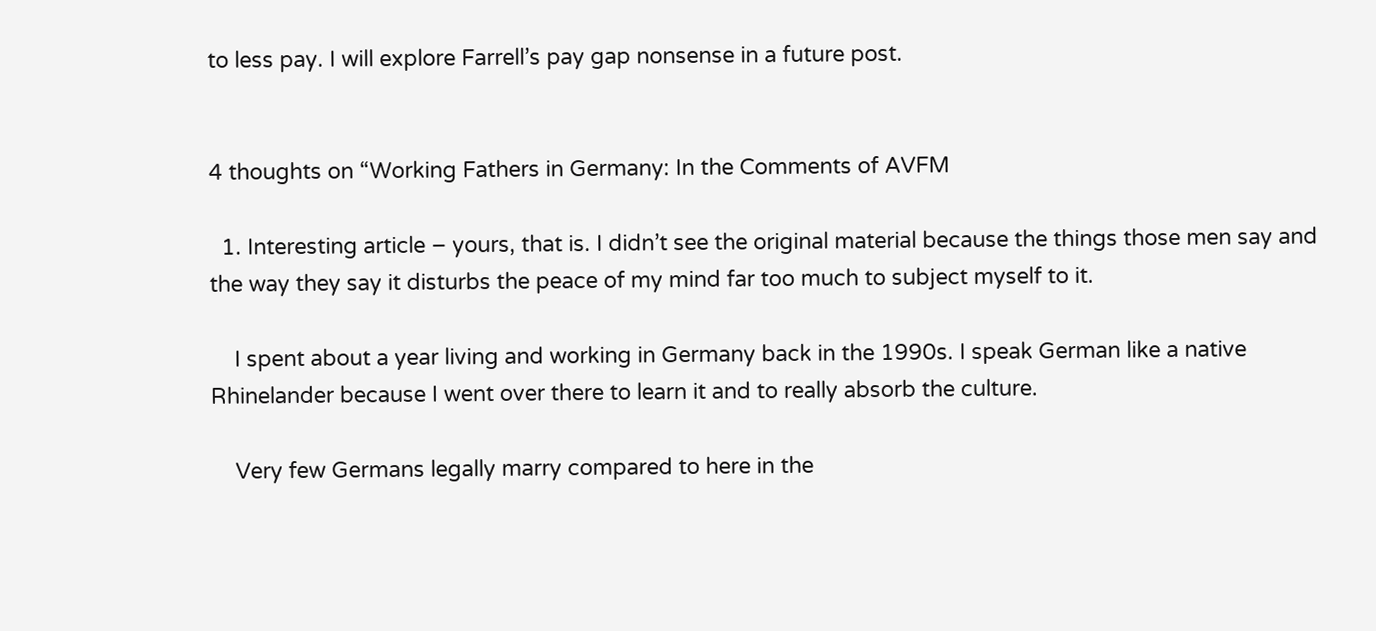to less pay. I will explore Farrell’s pay gap nonsense in a future post.


4 thoughts on “Working Fathers in Germany: In the Comments of AVFM

  1. Interesting article – yours, that is. I didn’t see the original material because the things those men say and the way they say it disturbs the peace of my mind far too much to subject myself to it.

    I spent about a year living and working in Germany back in the 1990s. I speak German like a native Rhinelander because I went over there to learn it and to really absorb the culture.

    Very few Germans legally marry compared to here in the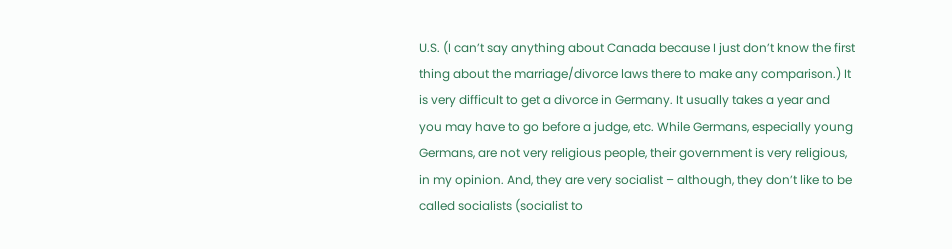U.S. (I can’t say anything about Canada because I just don’t know the first thing about the marriage/divorce laws there to make any comparison.) It is very difficult to get a divorce in Germany. It usually takes a year and you may have to go before a judge, etc. While Germans, especially young Germans, are not very religious people, their government is very religious, in my opinion. And, they are very socialist – although, they don’t like to be called socialists (socialist to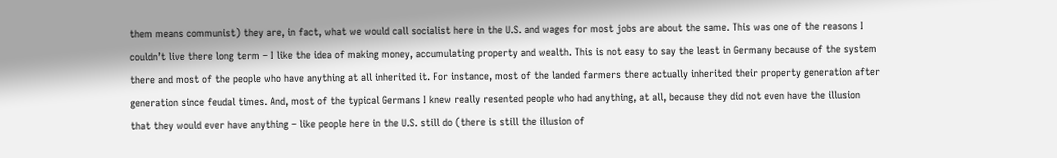them means communist) they are, in fact, what we would call socialist here in the U.S. and wages for most jobs are about the same. This was one of the reasons I couldn’t live there long term – I like the idea of making money, accumulating property and wealth. This is not easy to say the least in Germany because of the system there and most of the people who have anything at all inherited it. For instance, most of the landed farmers there actually inherited their property generation after generation since feudal times. And, most of the typical Germans I knew really resented people who had anything, at all, because they did not even have the illusion that they would ever have anything – like people here in the U.S. still do (there is still the illusion of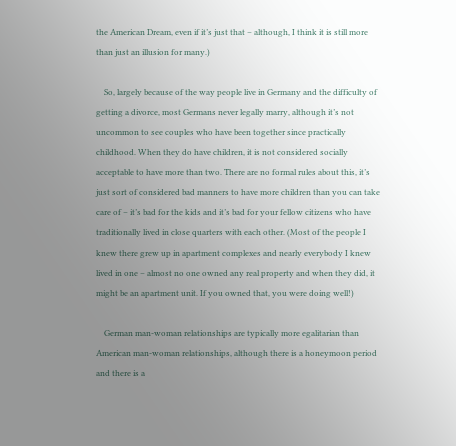the American Dream, even if it’s just that – although, I think it is still more than just an illusion for many.)

    So, largely because of the way people live in Germany and the difficulty of getting a divorce, most Germans never legally marry, although it’s not uncommon to see couples who have been together since practically childhood. When they do have children, it is not considered socially acceptable to have more than two. There are no formal rules about this, it’s just sort of considered bad manners to have more children than you can take care of – it’s bad for the kids and it’s bad for your fellow citizens who have traditionally lived in close quarters with each other. (Most of the people I knew there grew up in apartment complexes and nearly everybody I knew lived in one – almost no one owned any real property and when they did, it might be an apartment unit. If you owned that, you were doing well!)

    German man-woman relationships are typically more egalitarian than American man-woman relationships, although there is a honeymoon period and there is a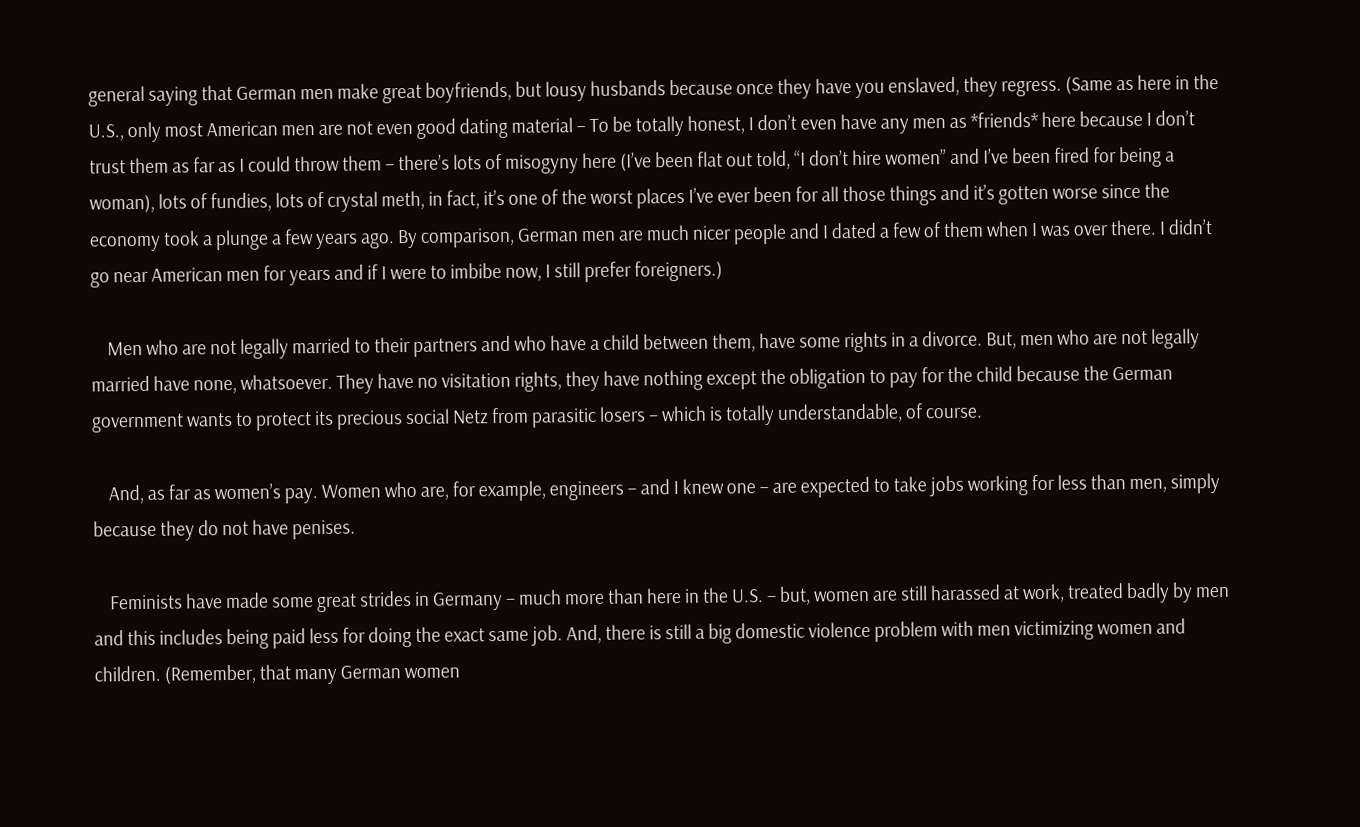general saying that German men make great boyfriends, but lousy husbands because once they have you enslaved, they regress. (Same as here in the U.S., only most American men are not even good dating material – To be totally honest, I don’t even have any men as *friends* here because I don’t trust them as far as I could throw them – there’s lots of misogyny here (I’ve been flat out told, “I don’t hire women” and I’ve been fired for being a woman), lots of fundies, lots of crystal meth, in fact, it’s one of the worst places I’ve ever been for all those things and it’s gotten worse since the economy took a plunge a few years ago. By comparison, German men are much nicer people and I dated a few of them when I was over there. I didn’t go near American men for years and if I were to imbibe now, I still prefer foreigners.)

    Men who are not legally married to their partners and who have a child between them, have some rights in a divorce. But, men who are not legally married have none, whatsoever. They have no visitation rights, they have nothing except the obligation to pay for the child because the German government wants to protect its precious social Netz from parasitic losers – which is totally understandable, of course.

    And, as far as women’s pay. Women who are, for example, engineers – and I knew one – are expected to take jobs working for less than men, simply because they do not have penises.

    Feminists have made some great strides in Germany – much more than here in the U.S. – but, women are still harassed at work, treated badly by men and this includes being paid less for doing the exact same job. And, there is still a big domestic violence problem with men victimizing women and children. (Remember, that many German women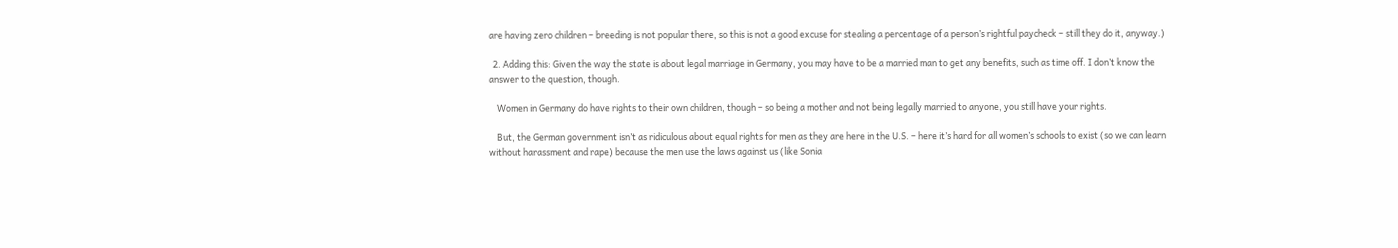are having zero children – breeding is not popular there, so this is not a good excuse for stealing a percentage of a person’s rightful paycheck – still they do it, anyway.)

  2. Adding this: Given the way the state is about legal marriage in Germany, you may have to be a married man to get any benefits, such as time off. I don’t know the answer to the question, though.

    Women in Germany do have rights to their own children, though – so being a mother and not being legally married to anyone, you still have your rights.

    But, the German government isn’t as ridiculous about equal rights for men as they are here in the U.S. – here it’s hard for all women’s schools to exist (so we can learn without harassment and rape) because the men use the laws against us (like Sonia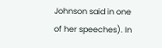Johnson said in one of her speeches). In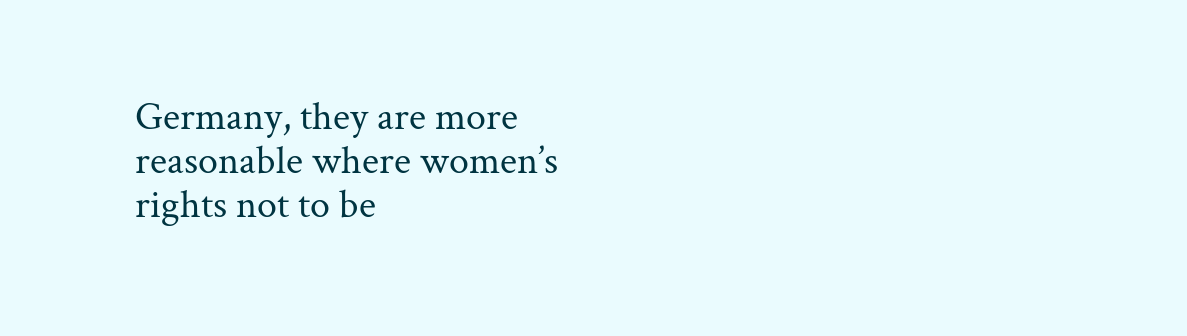Germany, they are more reasonable where women’s rights not to be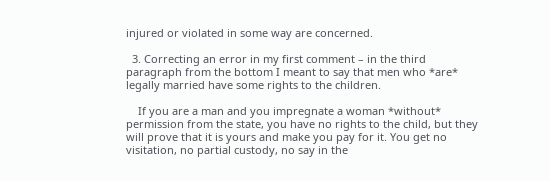injured or violated in some way are concerned.

  3. Correcting an error in my first comment – in the third paragraph from the bottom I meant to say that men who *are* legally married have some rights to the children.

    If you are a man and you impregnate a woman *without* permission from the state, you have no rights to the child, but they will prove that it is yours and make you pay for it. You get no visitation, no partial custody, no say in the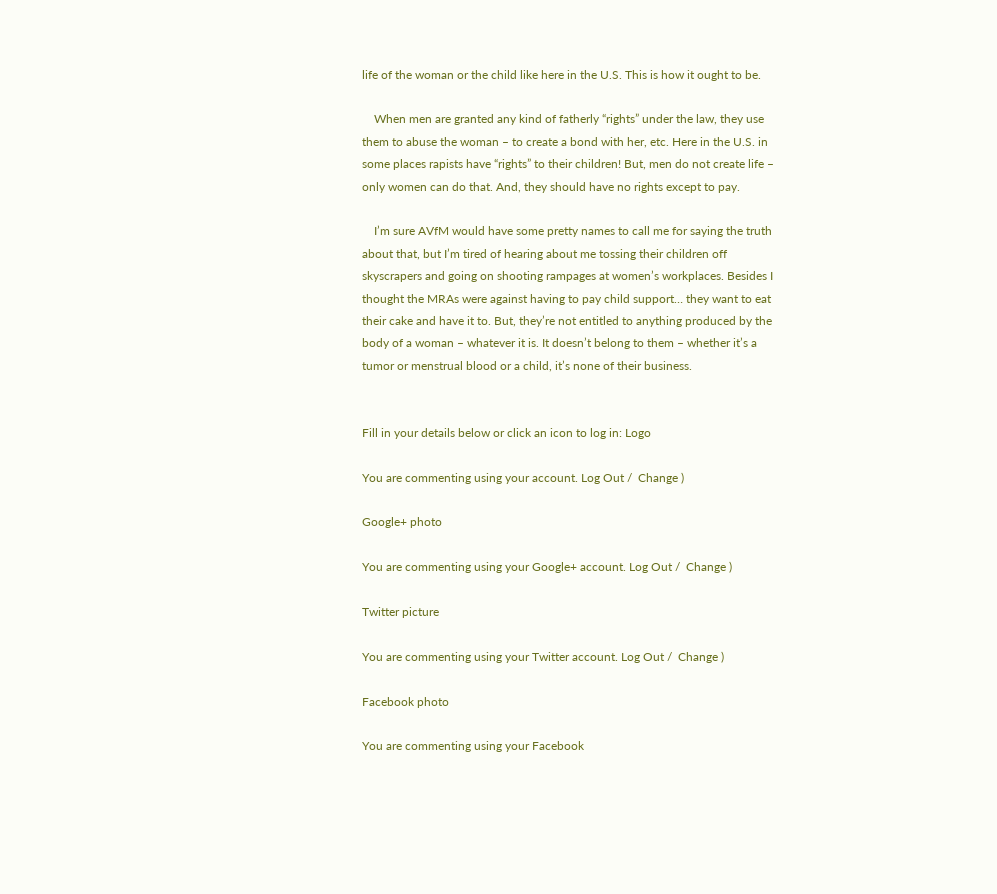life of the woman or the child like here in the U.S. This is how it ought to be.

    When men are granted any kind of fatherly “rights” under the law, they use them to abuse the woman – to create a bond with her, etc. Here in the U.S. in some places rapists have “rights” to their children! But, men do not create life – only women can do that. And, they should have no rights except to pay.

    I’m sure AVfM would have some pretty names to call me for saying the truth about that, but I’m tired of hearing about me tossing their children off skyscrapers and going on shooting rampages at women’s workplaces. Besides I thought the MRAs were against having to pay child support… they want to eat their cake and have it to. But, they’re not entitled to anything produced by the body of a woman – whatever it is. It doesn’t belong to them – whether it’s a tumor or menstrual blood or a child, it’s none of their business.


Fill in your details below or click an icon to log in: Logo

You are commenting using your account. Log Out /  Change )

Google+ photo

You are commenting using your Google+ account. Log Out /  Change )

Twitter picture

You are commenting using your Twitter account. Log Out /  Change )

Facebook photo

You are commenting using your Facebook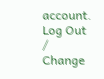account. Log Out /  Change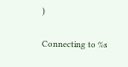)


Connecting to %s